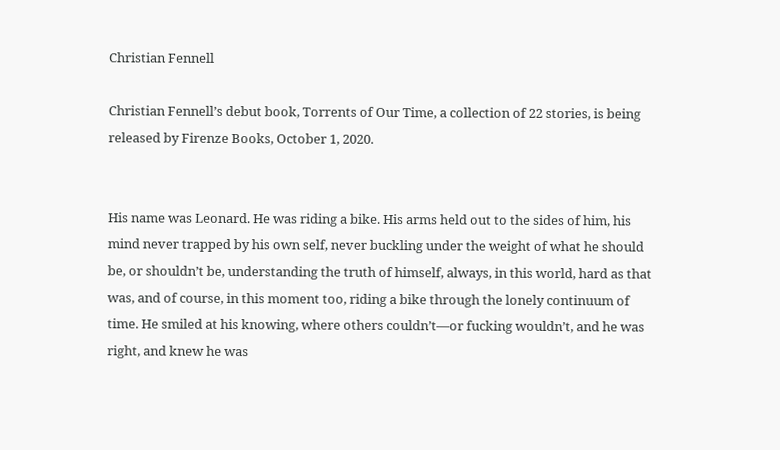Christian Fennell

Christian Fennell’s debut book, Torrents of Our Time, a collection of 22 stories, is being released by Firenze Books, October 1, 2020.


His name was Leonard. He was riding a bike. His arms held out to the sides of him, his mind never trapped by his own self, never buckling under the weight of what he should be, or shouldn’t be, understanding the truth of himself, always, in this world, hard as that was, and of course, in this moment too, riding a bike through the lonely continuum of time. He smiled at his knowing, where others couldn’t—or fucking wouldn’t, and he was right, and knew he was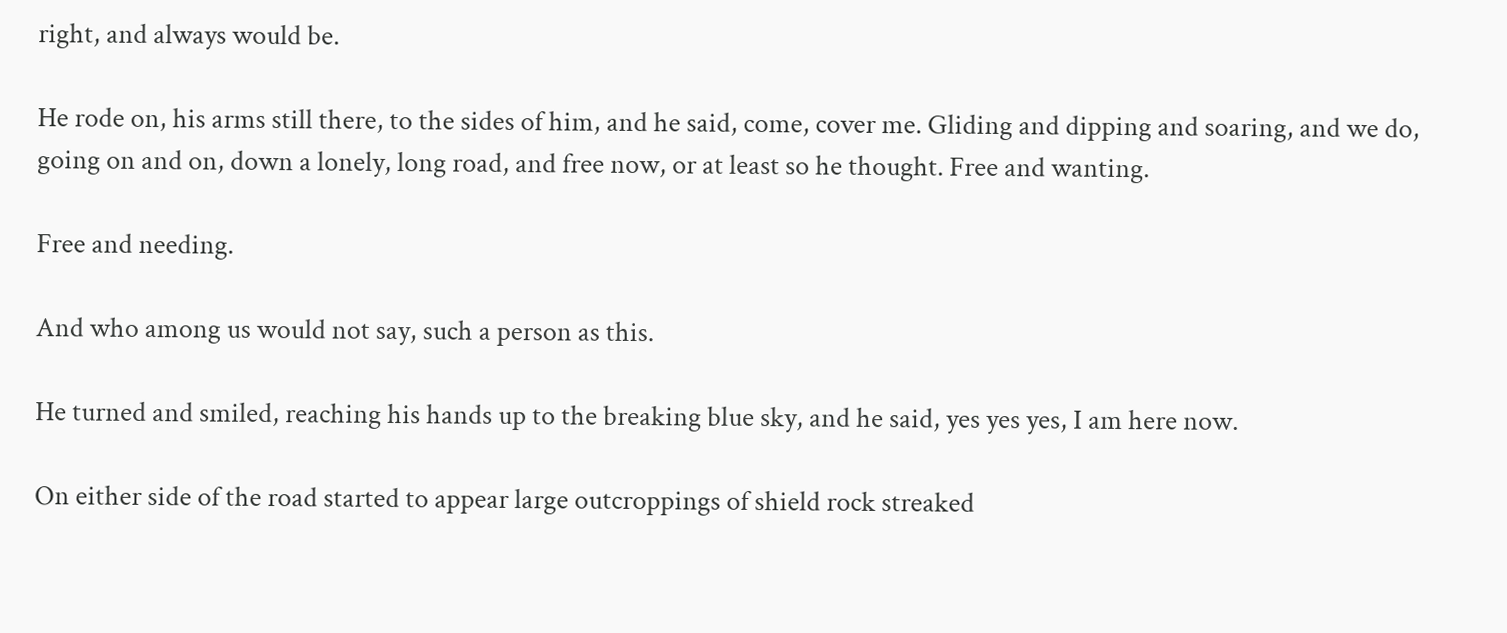right, and always would be.

He rode on, his arms still there, to the sides of him, and he said, come, cover me. Gliding and dipping and soaring, and we do, going on and on, down a lonely, long road, and free now, or at least so he thought. Free and wanting.

Free and needing.

And who among us would not say, such a person as this.

He turned and smiled, reaching his hands up to the breaking blue sky, and he said, yes yes yes, I am here now.

On either side of the road started to appear large outcroppings of shield rock streaked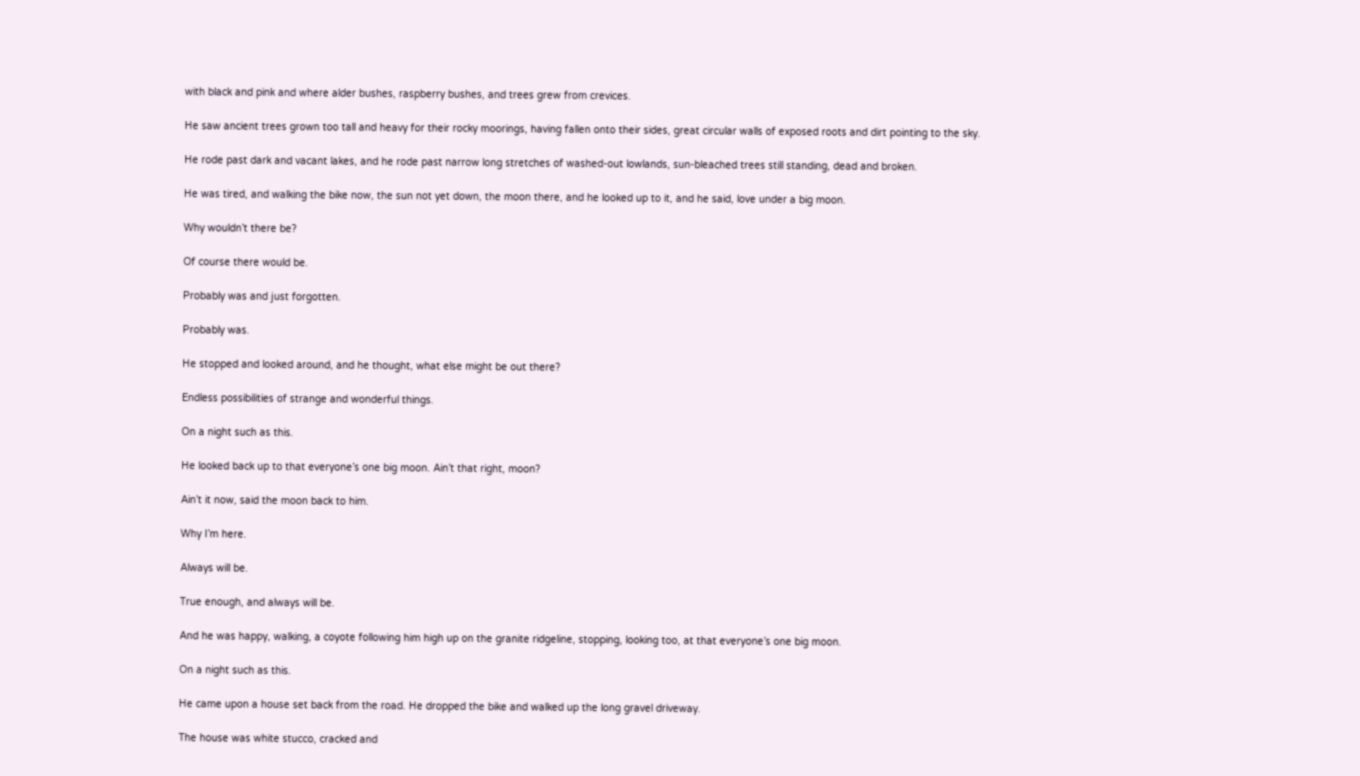with black and pink and where alder bushes, raspberry bushes, and trees grew from crevices.

He saw ancient trees grown too tall and heavy for their rocky moorings, having fallen onto their sides, great circular walls of exposed roots and dirt pointing to the sky.

He rode past dark and vacant lakes, and he rode past narrow long stretches of washed-out lowlands, sun-bleached trees still standing, dead and broken.

He was tired, and walking the bike now, the sun not yet down, the moon there, and he looked up to it, and he said, love under a big moon.

Why wouldn’t there be?

Of course there would be.

Probably was and just forgotten.

Probably was.

He stopped and looked around, and he thought, what else might be out there?

Endless possibilities of strange and wonderful things.

On a night such as this.

He looked back up to that everyone’s one big moon. Ain’t that right, moon?

Ain’t it now, said the moon back to him.

Why I’m here.

Always will be.

True enough, and always will be.

And he was happy, walking, a coyote following him high up on the granite ridgeline, stopping, looking too, at that everyone’s one big moon.

On a night such as this.

He came upon a house set back from the road. He dropped the bike and walked up the long gravel driveway.

The house was white stucco, cracked and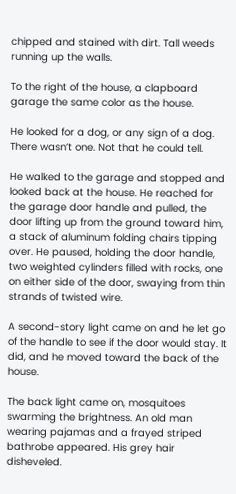chipped and stained with dirt. Tall weeds running up the walls.

To the right of the house, a clapboard garage the same color as the house.

He looked for a dog, or any sign of a dog. There wasn’t one. Not that he could tell.

He walked to the garage and stopped and looked back at the house. He reached for the garage door handle and pulled, the door lifting up from the ground toward him, a stack of aluminum folding chairs tipping over. He paused, holding the door handle, two weighted cylinders filled with rocks, one on either side of the door, swaying from thin strands of twisted wire.

A second-story light came on and he let go of the handle to see if the door would stay. It did, and he moved toward the back of the house.

The back light came on, mosquitoes swarming the brightness. An old man wearing pajamas and a frayed striped bathrobe appeared. His grey hair disheveled.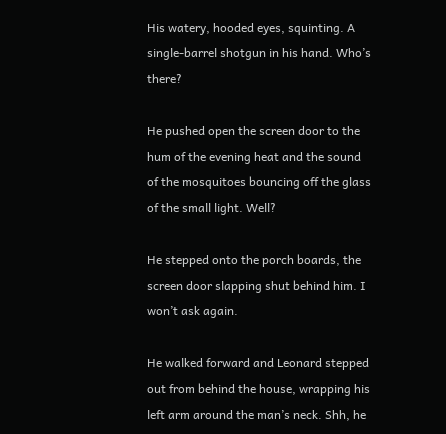His watery, hooded eyes, squinting. A single-barrel shotgun in his hand. Who’s there?

He pushed open the screen door to the hum of the evening heat and the sound of the mosquitoes bouncing off the glass of the small light. Well?

He stepped onto the porch boards, the screen door slapping shut behind him. I won’t ask again.

He walked forward and Leonard stepped out from behind the house, wrapping his left arm around the man’s neck. Shh, he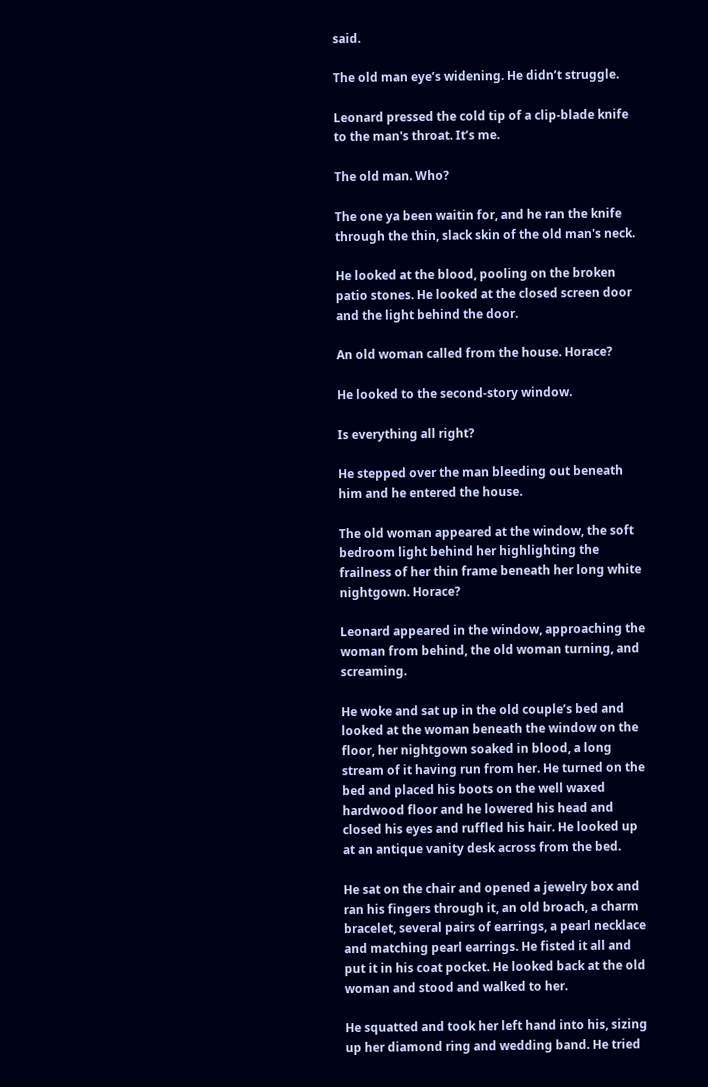said.

The old man eye’s widening. He didn’t struggle.

Leonard pressed the cold tip of a clip-blade knife to the man's throat. It’s me.

The old man. Who?

The one ya been waitin for, and he ran the knife through the thin, slack skin of the old man's neck.

He looked at the blood, pooling on the broken patio stones. He looked at the closed screen door and the light behind the door.

An old woman called from the house. Horace?

He looked to the second-story window.

Is everything all right?

He stepped over the man bleeding out beneath him and he entered the house.

The old woman appeared at the window, the soft bedroom light behind her highlighting the frailness of her thin frame beneath her long white nightgown. Horace?

Leonard appeared in the window, approaching the woman from behind, the old woman turning, and screaming.

He woke and sat up in the old couple’s bed and looked at the woman beneath the window on the floor, her nightgown soaked in blood, a long stream of it having run from her. He turned on the bed and placed his boots on the well waxed hardwood floor and he lowered his head and closed his eyes and ruffled his hair. He looked up at an antique vanity desk across from the bed.

He sat on the chair and opened a jewelry box and ran his fingers through it, an old broach, a charm bracelet, several pairs of earrings, a pearl necklace and matching pearl earrings. He fisted it all and put it in his coat pocket. He looked back at the old woman and stood and walked to her.

He squatted and took her left hand into his, sizing up her diamond ring and wedding band. He tried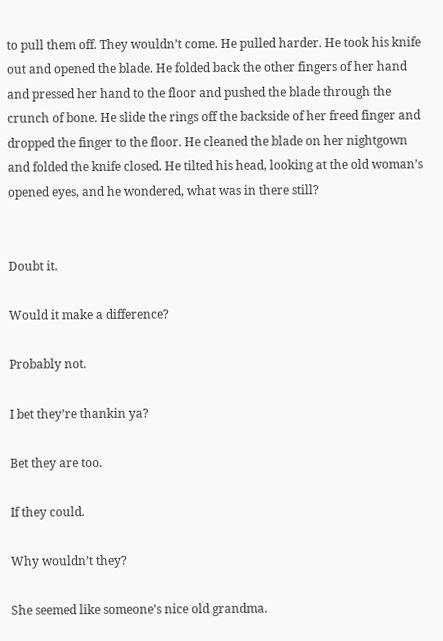to pull them off. They wouldn’t come. He pulled harder. He took his knife out and opened the blade. He folded back the other fingers of her hand and pressed her hand to the floor and pushed the blade through the crunch of bone. He slide the rings off the backside of her freed finger and dropped the finger to the floor. He cleaned the blade on her nightgown and folded the knife closed. He tilted his head, looking at the old woman’s opened eyes, and he wondered, what was in there still?


Doubt it.

Would it make a difference?

Probably not.

I bet they’re thankin ya?

Bet they are too.

If they could.

Why wouldn’t they?

She seemed like someone’s nice old grandma.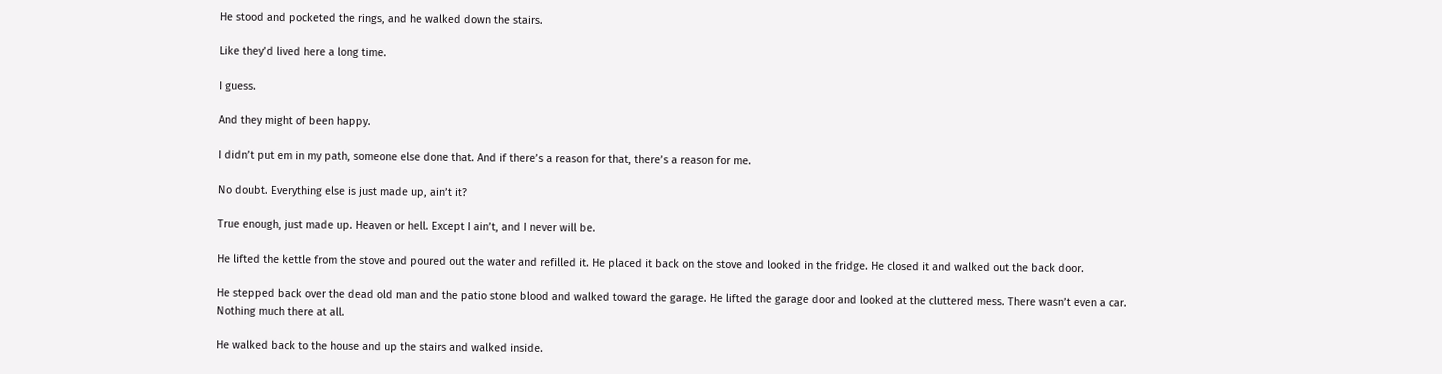He stood and pocketed the rings, and he walked down the stairs.

Like they’d lived here a long time.

I guess.

And they might of been happy.

I didn’t put em in my path, someone else done that. And if there’s a reason for that, there’s a reason for me.

No doubt. Everything else is just made up, ain’t it?

True enough, just made up. Heaven or hell. Except I ain’t, and I never will be.

He lifted the kettle from the stove and poured out the water and refilled it. He placed it back on the stove and looked in the fridge. He closed it and walked out the back door.

He stepped back over the dead old man and the patio stone blood and walked toward the garage. He lifted the garage door and looked at the cluttered mess. There wasn’t even a car. Nothing much there at all.

He walked back to the house and up the stairs and walked inside.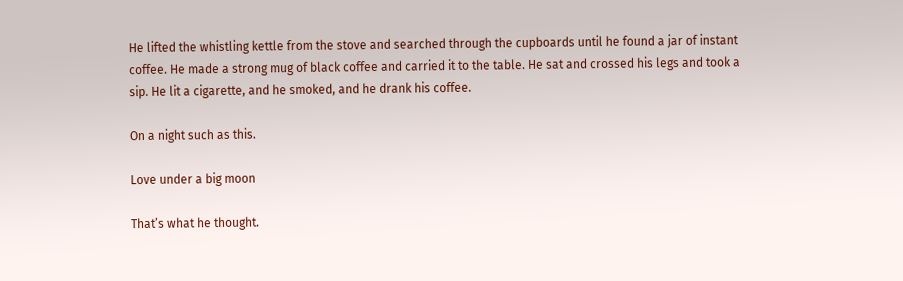He lifted the whistling kettle from the stove and searched through the cupboards until he found a jar of instant coffee. He made a strong mug of black coffee and carried it to the table. He sat and crossed his legs and took a sip. He lit a cigarette, and he smoked, and he drank his coffee.

On a night such as this.

Love under a big moon

That’s what he thought.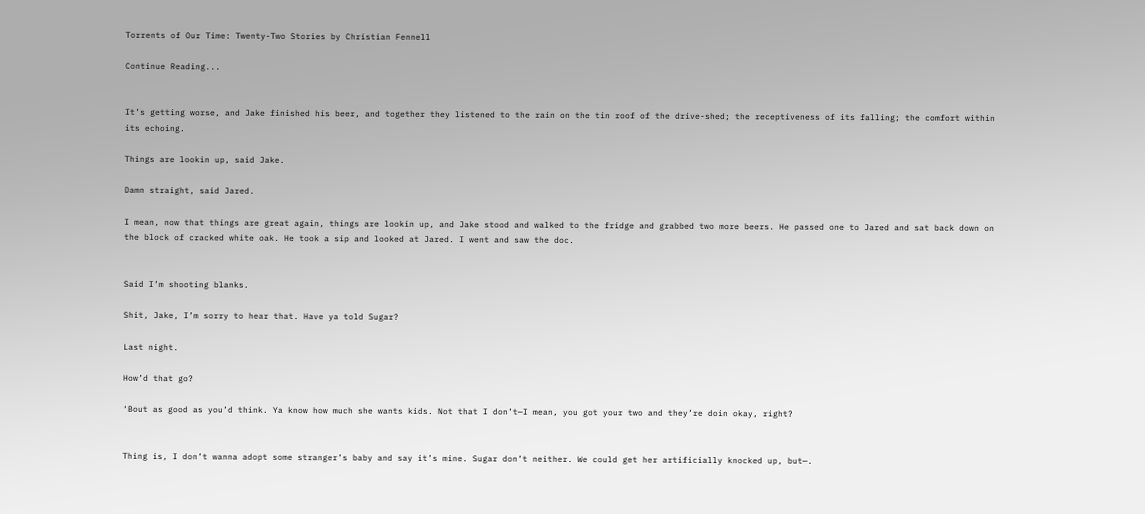Torrents of Our Time: Twenty-Two Stories by Christian Fennell

Continue Reading...


It’s getting worse, and Jake finished his beer, and together they listened to the rain on the tin roof of the drive-shed; the receptiveness of its falling; the comfort within its echoing.

Things are lookin up, said Jake.

Damn straight, said Jared.

I mean, now that things are great again, things are lookin up, and Jake stood and walked to the fridge and grabbed two more beers. He passed one to Jared and sat back down on the block of cracked white oak. He took a sip and looked at Jared. I went and saw the doc.


Said I’m shooting blanks.

Shit, Jake, I’m sorry to hear that. Have ya told Sugar?

Last night.

How’d that go?

‘Bout as good as you’d think. Ya know how much she wants kids. Not that I don’t—I mean, you got your two and they’re doin okay, right?


Thing is, I don’t wanna adopt some stranger’s baby and say it’s mine. Sugar don’t neither. We could get her artificially knocked up, but—.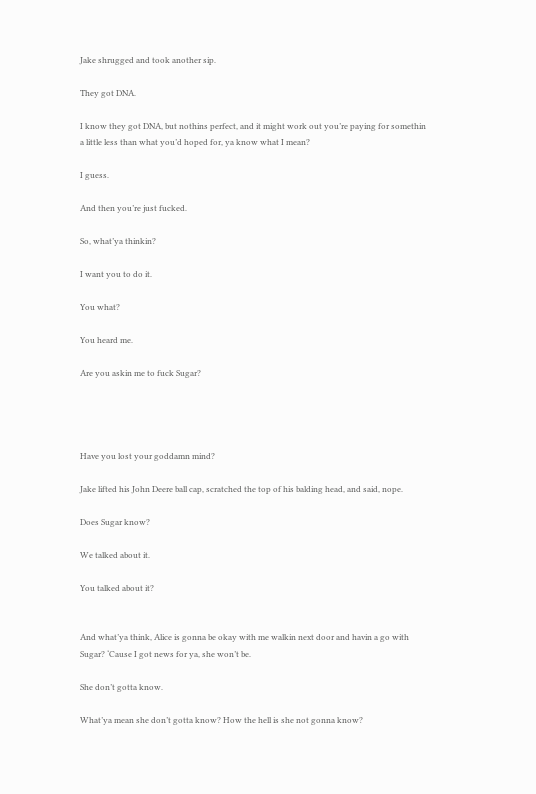Jake shrugged and took another sip.

They got DNA.

I know they got DNA, but nothins perfect, and it might work out you’re paying for somethin a little less than what you’d hoped for, ya know what I mean?

I guess.

And then you’re just fucked.

So, what’ya thinkin?

I want you to do it.

You what?

You heard me.

Are you askin me to fuck Sugar?




Have you lost your goddamn mind?

Jake lifted his John Deere ball cap, scratched the top of his balding head, and said, nope.

Does Sugar know?

We talked about it.

You talked about it?


And what’ya think, Alice is gonna be okay with me walkin next door and havin a go with Sugar? ‘Cause I got news for ya, she won’t be.

She don’t gotta know.

What’ya mean she don’t gotta know? How the hell is she not gonna know?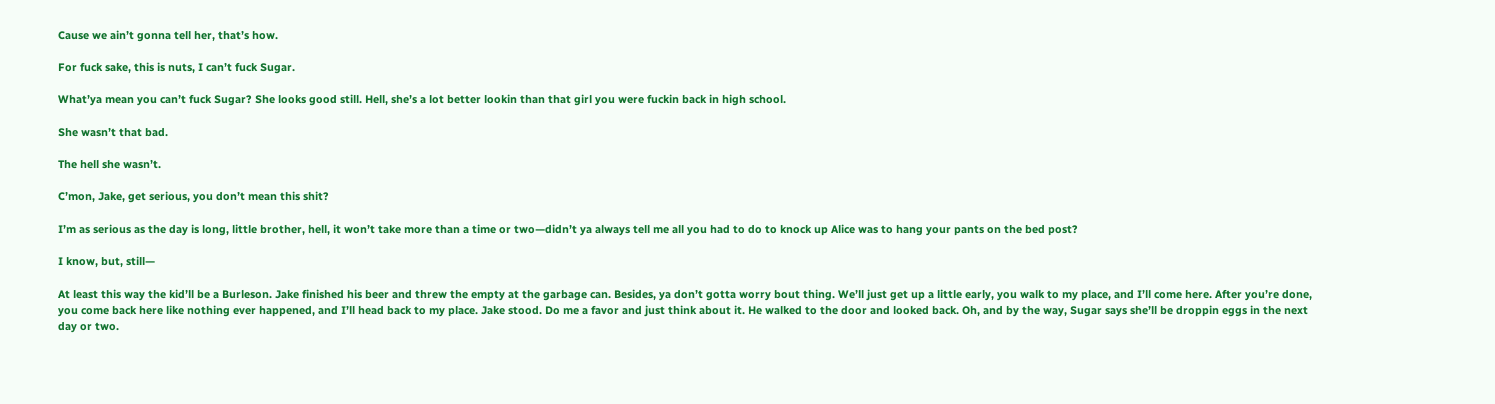Cause we ain’t gonna tell her, that’s how.

For fuck sake, this is nuts, I can’t fuck Sugar.

What’ya mean you can’t fuck Sugar? She looks good still. Hell, she’s a lot better lookin than that girl you were fuckin back in high school.

She wasn’t that bad.

The hell she wasn’t.

C’mon, Jake, get serious, you don’t mean this shit?

I’m as serious as the day is long, little brother, hell, it won’t take more than a time or two—didn’t ya always tell me all you had to do to knock up Alice was to hang your pants on the bed post?

I know, but, still—

At least this way the kid’ll be a Burleson. Jake finished his beer and threw the empty at the garbage can. Besides, ya don’t gotta worry bout thing. We’ll just get up a little early, you walk to my place, and I’ll come here. After you’re done, you come back here like nothing ever happened, and I’ll head back to my place. Jake stood. Do me a favor and just think about it. He walked to the door and looked back. Oh, and by the way, Sugar says she’ll be droppin eggs in the next day or two.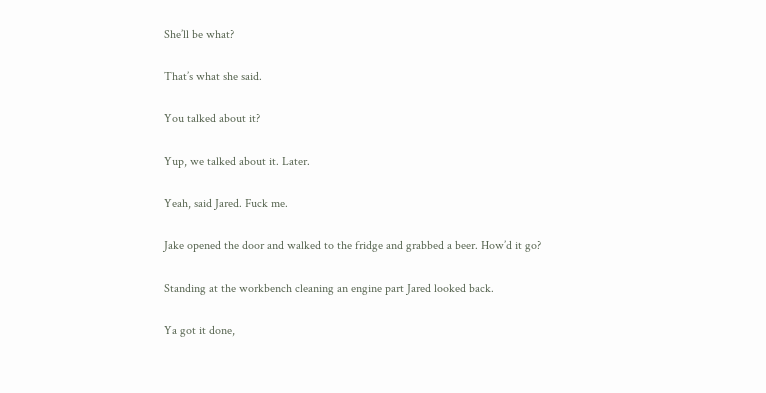She’ll be what?

That’s what she said.

You talked about it?

Yup, we talked about it. Later.

Yeah, said Jared. Fuck me.

Jake opened the door and walked to the fridge and grabbed a beer. How’d it go?

Standing at the workbench cleaning an engine part Jared looked back.

Ya got it done,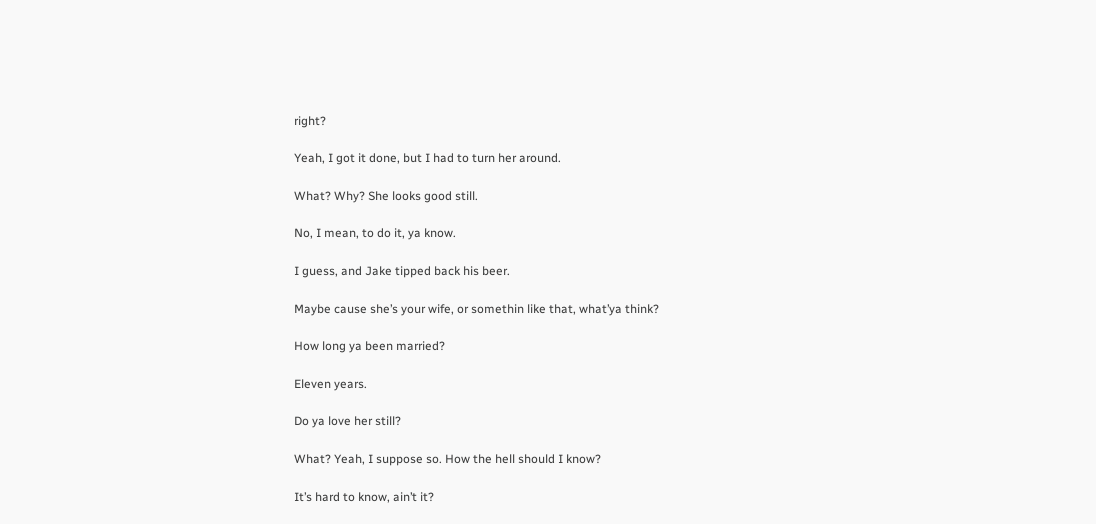right?

Yeah, I got it done, but I had to turn her around.

What? Why? She looks good still.

No, I mean, to do it, ya know.

I guess, and Jake tipped back his beer.

Maybe cause she’s your wife, or somethin like that, what’ya think?

How long ya been married?

Eleven years.

Do ya love her still?

What? Yeah, I suppose so. How the hell should I know?

It’s hard to know, ain’t it?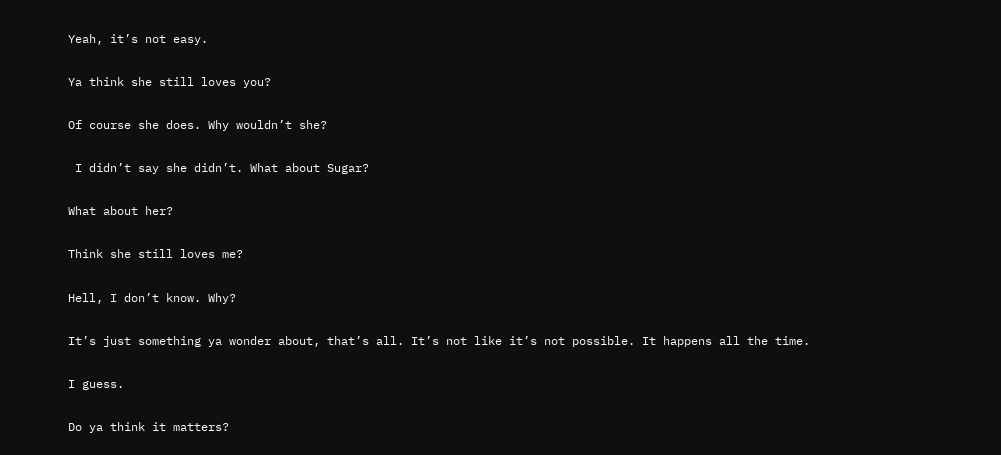Yeah, it’s not easy.

Ya think she still loves you?

Of course she does. Why wouldn’t she?

 I didn’t say she didn’t. What about Sugar?

What about her?

Think she still loves me?

Hell, I don’t know. Why?

It’s just something ya wonder about, that’s all. It’s not like it’s not possible. It happens all the time.

I guess.

Do ya think it matters?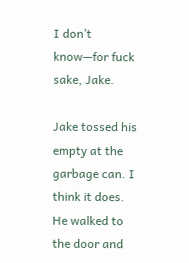I don’t know—for fuck sake, Jake.

Jake tossed his empty at the garbage can. I think it does. He walked to the door and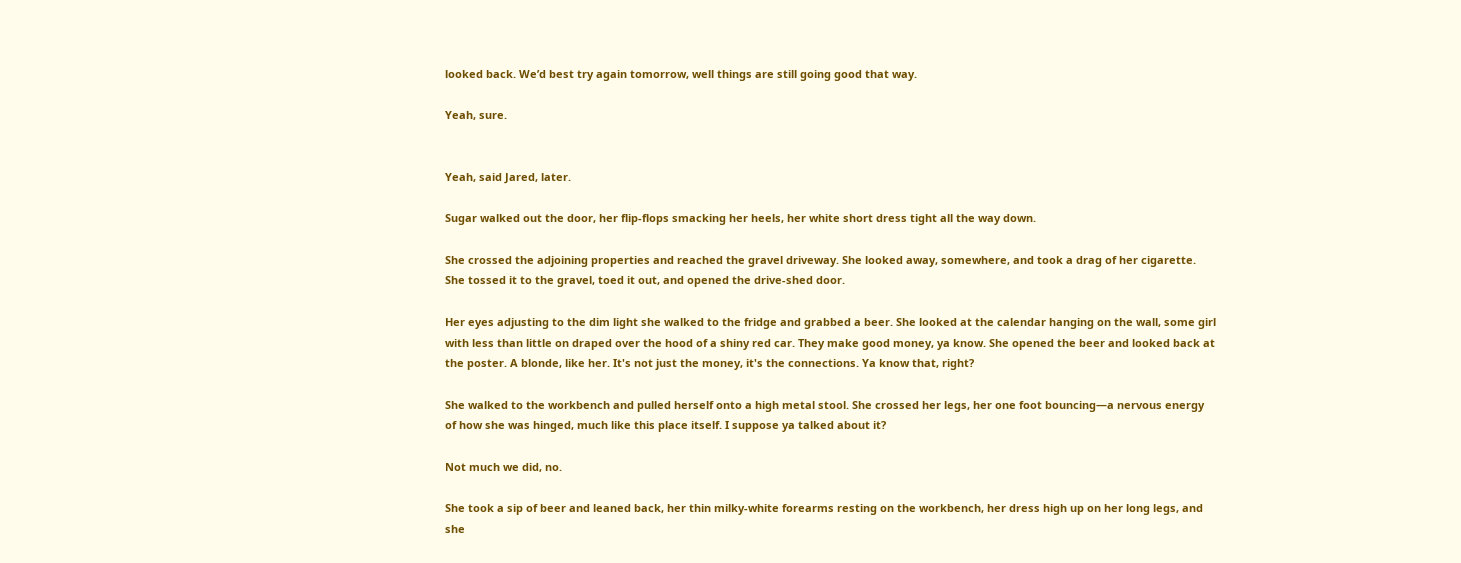looked back. We’d best try again tomorrow, well things are still going good that way.

Yeah, sure.


Yeah, said Jared, later.

Sugar walked out the door, her flip-flops smacking her heels, her white short dress tight all the way down.

She crossed the adjoining properties and reached the gravel driveway. She looked away, somewhere, and took a drag of her cigarette. She tossed it to the gravel, toed it out, and opened the drive-shed door.

Her eyes adjusting to the dim light she walked to the fridge and grabbed a beer. She looked at the calendar hanging on the wall, some girl with less than little on draped over the hood of a shiny red car. They make good money, ya know. She opened the beer and looked back at the poster. A blonde, like her. It's not just the money, it's the connections. Ya know that, right?

She walked to the workbench and pulled herself onto a high metal stool. She crossed her legs, her one foot bouncing—a nervous energy of how she was hinged, much like this place itself. I suppose ya talked about it?

Not much we did, no.

She took a sip of beer and leaned back, her thin milky-white forearms resting on the workbench, her dress high up on her long legs, and she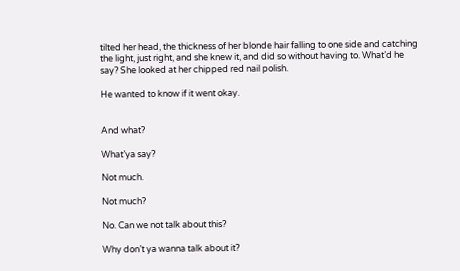tilted her head, the thickness of her blonde hair falling to one side and catching the light, just right, and she knew it, and did so without having to. What’d he say? She looked at her chipped red nail polish.

He wanted to know if it went okay.


And what?

What’ya say?

Not much.

Not much?

No. Can we not talk about this?

Why don’t ya wanna talk about it?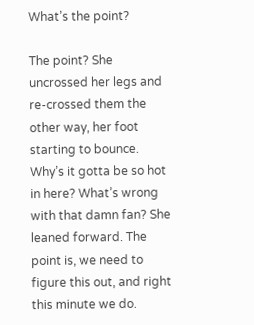What’s the point?

The point? She uncrossed her legs and re-crossed them the other way, her foot starting to bounce. Why’s it gotta be so hot in here? What’s wrong with that damn fan? She leaned forward. The point is, we need to figure this out, and right this minute we do.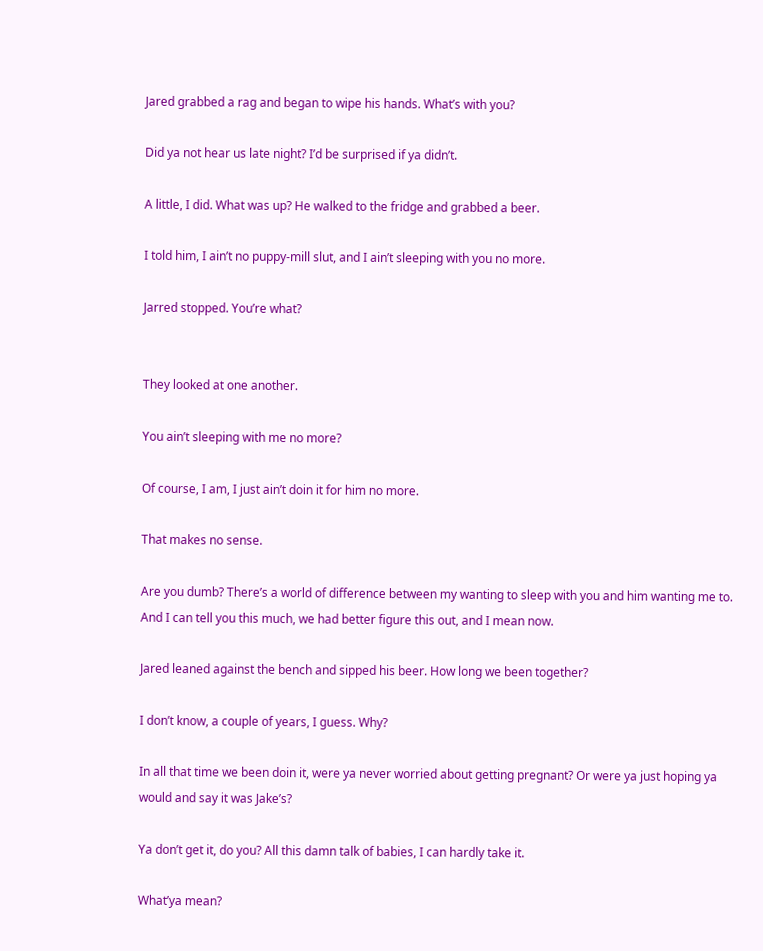Jared grabbed a rag and began to wipe his hands. What’s with you?

Did ya not hear us late night? I’d be surprised if ya didn’t.

A little, I did. What was up? He walked to the fridge and grabbed a beer.

I told him, I ain’t no puppy-mill slut, and I ain’t sleeping with you no more.

Jarred stopped. You’re what?


They looked at one another.

You ain’t sleeping with me no more?

Of course, I am, I just ain’t doin it for him no more.

That makes no sense.

Are you dumb? There’s a world of difference between my wanting to sleep with you and him wanting me to. And I can tell you this much, we had better figure this out, and I mean now.

Jared leaned against the bench and sipped his beer. How long we been together?

I don’t know, a couple of years, I guess. Why?

In all that time we been doin it, were ya never worried about getting pregnant? Or were ya just hoping ya would and say it was Jake’s?

Ya don’t get it, do you? All this damn talk of babies, I can hardly take it.

What’ya mean?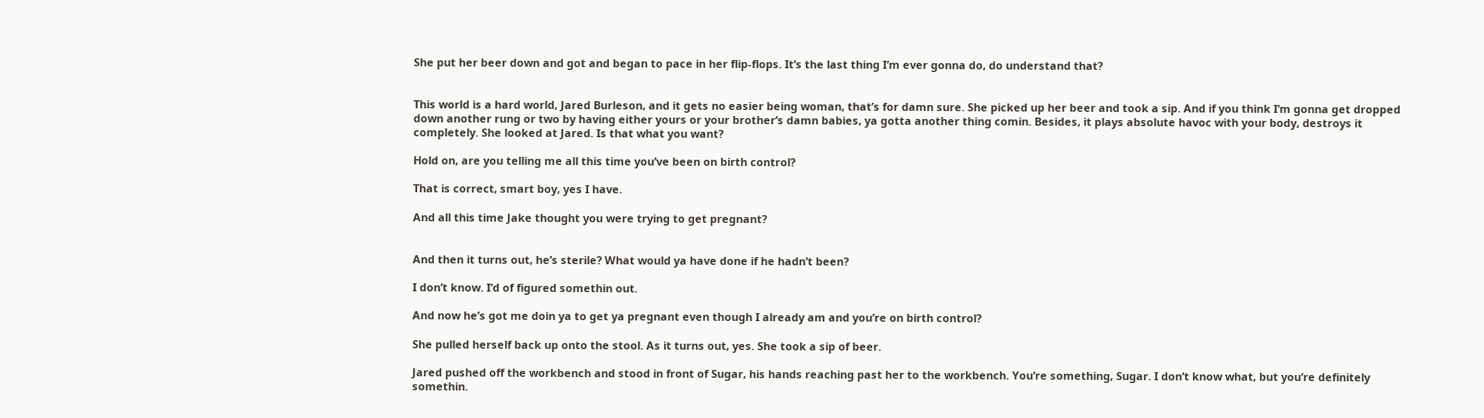She put her beer down and got and began to pace in her flip-flops. It’s the last thing I’m ever gonna do, do understand that?


This world is a hard world, Jared Burleson, and it gets no easier being woman, that’s for damn sure. She picked up her beer and took a sip. And if you think I’m gonna get dropped down another rung or two by having either yours or your brother’s damn babies, ya gotta another thing comin. Besides, it plays absolute havoc with your body, destroys it completely. She looked at Jared. Is that what you want?

Hold on, are you telling me all this time you’ve been on birth control?

That is correct, smart boy, yes I have.

And all this time Jake thought you were trying to get pregnant?


And then it turns out, he’s sterile? What would ya have done if he hadn’t been?

I don’t know. I’d of figured somethin out.

And now he’s got me doin ya to get ya pregnant even though I already am and you’re on birth control?

She pulled herself back up onto the stool. As it turns out, yes. She took a sip of beer.

Jared pushed off the workbench and stood in front of Sugar, his hands reaching past her to the workbench. You’re something, Sugar. I don’t know what, but you’re definitely somethin.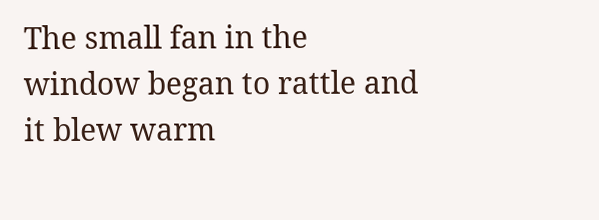The small fan in the window began to rattle and it blew warm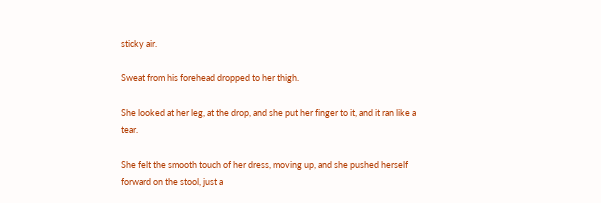sticky air.

Sweat from his forehead dropped to her thigh.

She looked at her leg, at the drop, and she put her finger to it, and it ran like a tear.

She felt the smooth touch of her dress, moving up, and she pushed herself forward on the stool, just a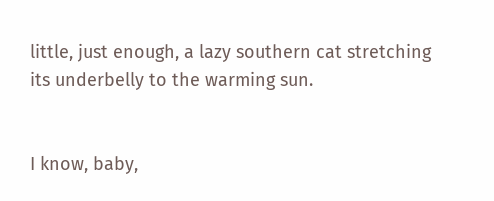little, just enough, a lazy southern cat stretching its underbelly to the warming sun.


I know, baby,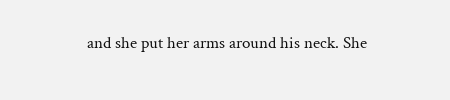and she put her arms around his neck. She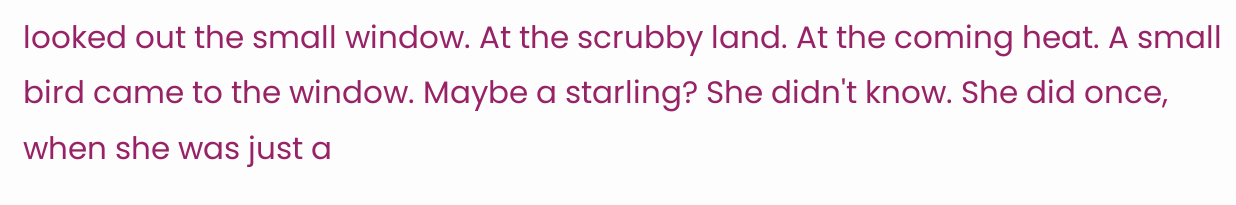looked out the small window. At the scrubby land. At the coming heat. A small bird came to the window. Maybe a starling? She didn't know. She did once, when she was just a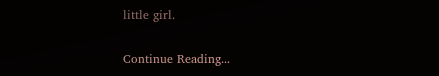little girl.

Continue Reading...